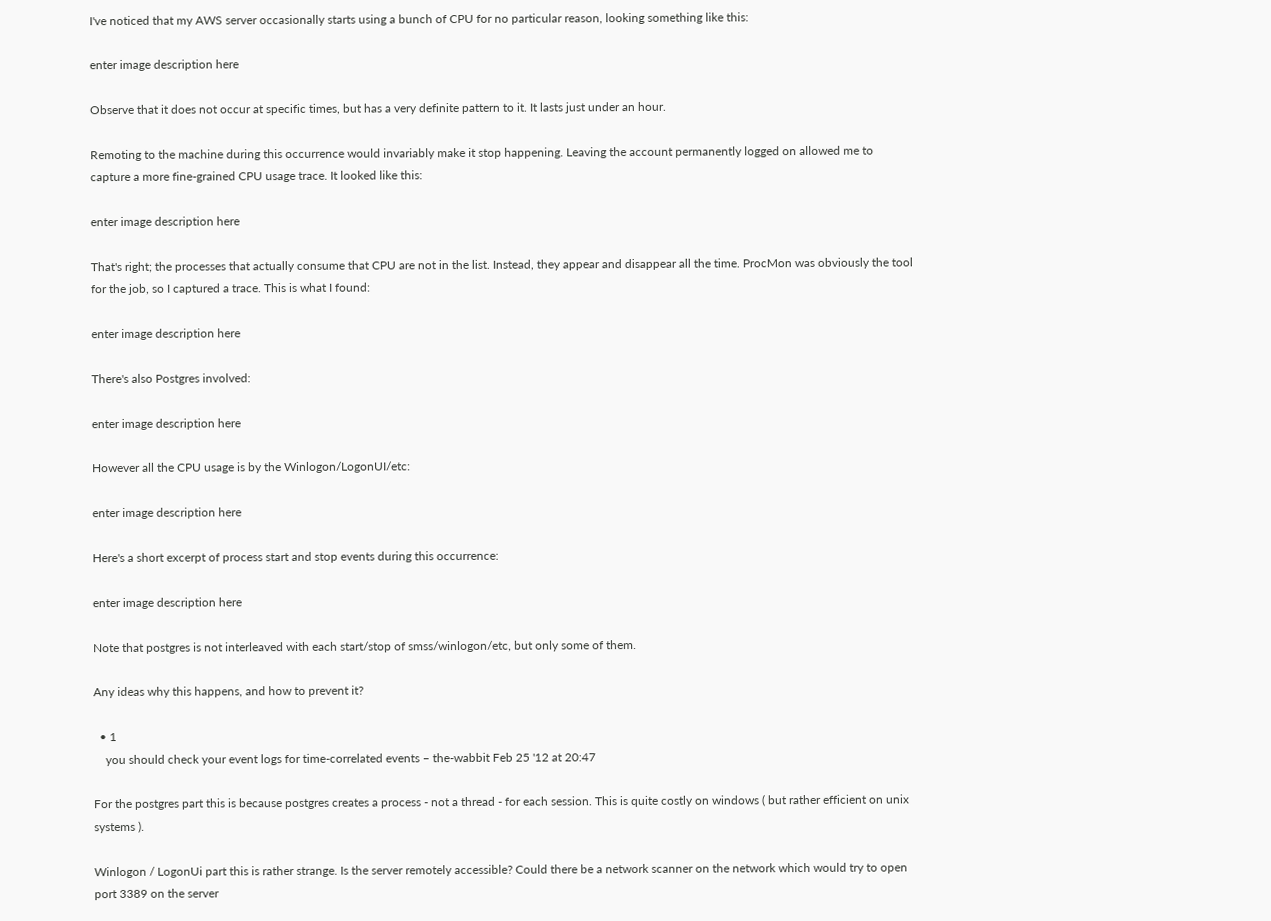I've noticed that my AWS server occasionally starts using a bunch of CPU for no particular reason, looking something like this:

enter image description here

Observe that it does not occur at specific times, but has a very definite pattern to it. It lasts just under an hour.

Remoting to the machine during this occurrence would invariably make it stop happening. Leaving the account permanently logged on allowed me to capture a more fine-grained CPU usage trace. It looked like this:

enter image description here

That's right; the processes that actually consume that CPU are not in the list. Instead, they appear and disappear all the time. ProcMon was obviously the tool for the job, so I captured a trace. This is what I found:

enter image description here

There's also Postgres involved:

enter image description here

However all the CPU usage is by the Winlogon/LogonUI/etc:

enter image description here

Here's a short excerpt of process start and stop events during this occurrence:

enter image description here

Note that postgres is not interleaved with each start/stop of smss/winlogon/etc, but only some of them.

Any ideas why this happens, and how to prevent it?

  • 1
    you should check your event logs for time-correlated events – the-wabbit Feb 25 '12 at 20:47

For the postgres part this is because postgres creates a process - not a thread - for each session. This is quite costly on windows ( but rather efficient on unix systems ).

Winlogon / LogonUi part this is rather strange. Is the server remotely accessible? Could there be a network scanner on the network which would try to open port 3389 on the server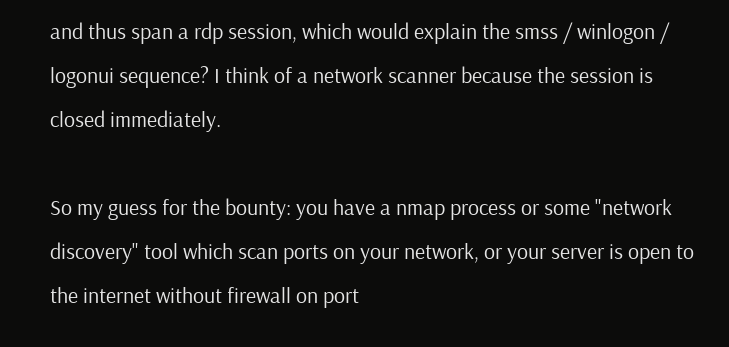and thus span a rdp session, which would explain the smss / winlogon / logonui sequence? I think of a network scanner because the session is closed immediately.

So my guess for the bounty: you have a nmap process or some "network discovery" tool which scan ports on your network, or your server is open to the internet without firewall on port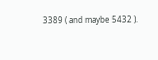3389 ( and maybe 5432 ).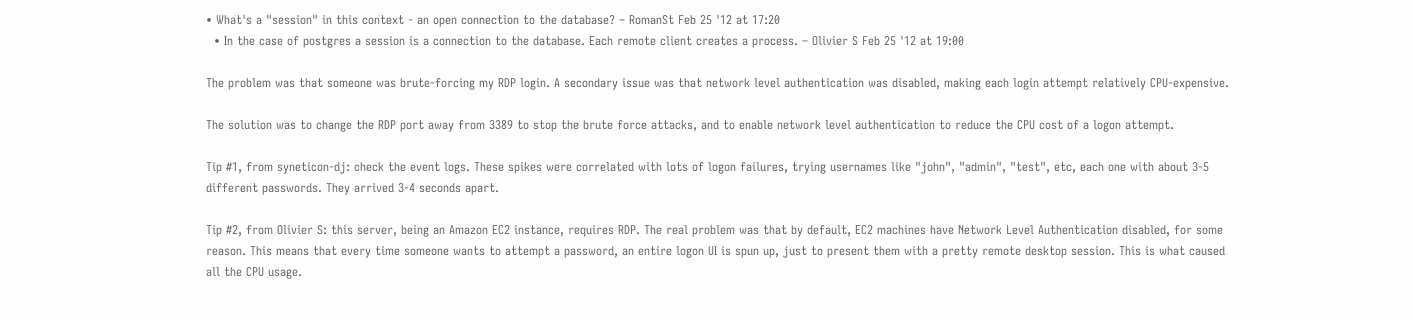• What's a "session" in this context - an open connection to the database? – RomanSt Feb 25 '12 at 17:20
  • In the case of postgres a session is a connection to the database. Each remote client creates a process. – Olivier S Feb 25 '12 at 19:00

The problem was that someone was brute-forcing my RDP login. A secondary issue was that network level authentication was disabled, making each login attempt relatively CPU-expensive.

The solution was to change the RDP port away from 3389 to stop the brute force attacks, and to enable network level authentication to reduce the CPU cost of a logon attempt.

Tip #1, from syneticon-dj: check the event logs. These spikes were correlated with lots of logon failures, trying usernames like "john", "admin", "test", etc, each one with about 3-5 different passwords. They arrived 3-4 seconds apart.

Tip #2, from Olivier S: this server, being an Amazon EC2 instance, requires RDP. The real problem was that by default, EC2 machines have Network Level Authentication disabled, for some reason. This means that every time someone wants to attempt a password, an entire logon UI is spun up, just to present them with a pretty remote desktop session. This is what caused all the CPU usage.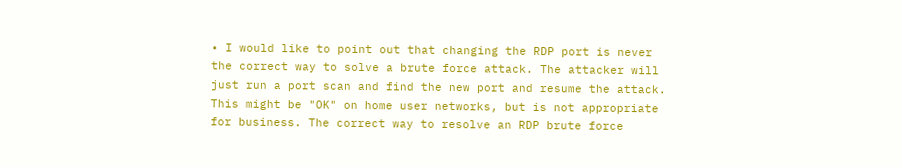• I would like to point out that changing the RDP port is never the correct way to solve a brute force attack. The attacker will just run a port scan and find the new port and resume the attack. This might be "OK" on home user networks, but is not appropriate for business. The correct way to resolve an RDP brute force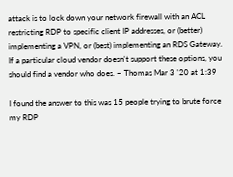attack is to lock down your network firewall with an ACL restricting RDP to specific client IP addresses, or (better) implementing a VPN, or (best) implementing an RDS Gateway. If a particular cloud vendor doesn't support these options, you should find a vendor who does. – Thomas Mar 3 '20 at 1:39

I found the answer to this was 15 people trying to brute force my RDP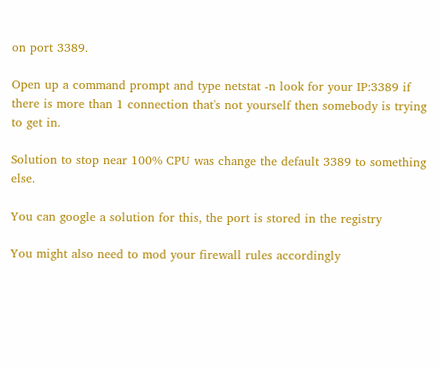on port 3389.

Open up a command prompt and type netstat -n look for your IP:3389 if there is more than 1 connection that's not yourself then somebody is trying to get in.

Solution to stop near 100% CPU was change the default 3389 to something else.

You can google a solution for this, the port is stored in the registry

You might also need to mod your firewall rules accordingly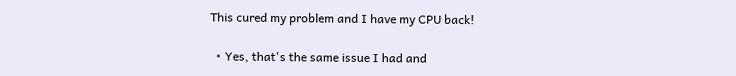This cured my problem and I have my CPU back!

  • Yes, that's the same issue I had and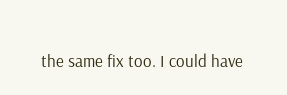the same fix too. I could have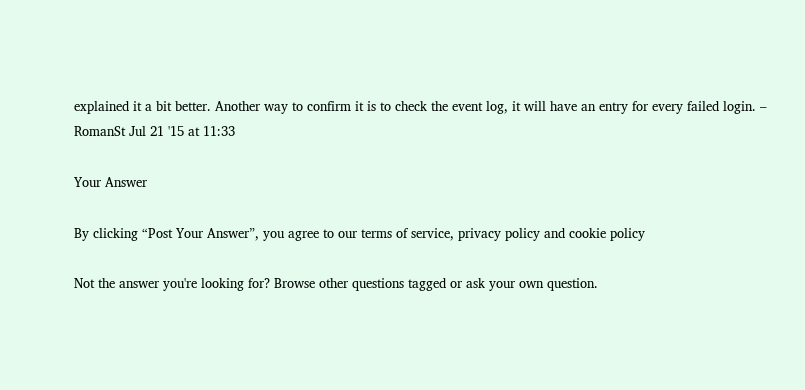explained it a bit better. Another way to confirm it is to check the event log, it will have an entry for every failed login. – RomanSt Jul 21 '15 at 11:33

Your Answer

By clicking “Post Your Answer”, you agree to our terms of service, privacy policy and cookie policy

Not the answer you're looking for? Browse other questions tagged or ask your own question.